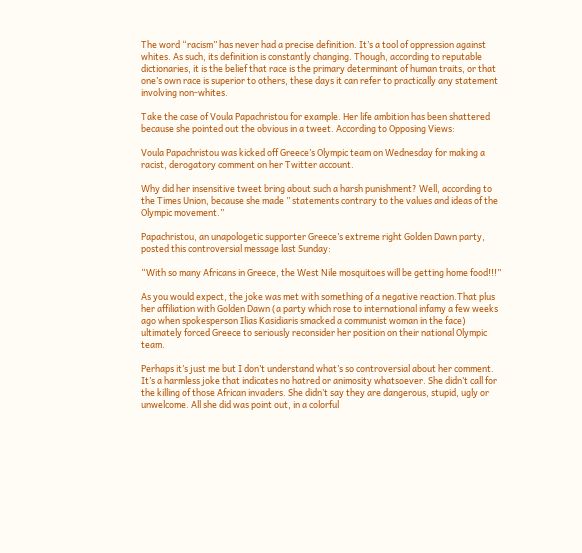The word “racism” has never had a precise definition. It’s a tool of oppression against whites. As such, its definition is constantly changing. Though, according to reputable dictionaries, it is the belief that race is the primary determinant of human traits, or that one’s own race is superior to others, these days it can refer to practically any statement involving non-whites.

Take the case of Voula Papachristou for example. Her life ambition has been shattered because she pointed out the obvious in a tweet. According to Opposing Views:

Voula Papachristou was kicked off Greece’s Olympic team on Wednesday for making a racist, derogatory comment on her Twitter account.

Why did her insensitive tweet bring about such a harsh punishment? Well, according to the Times Union, because she made ” statements contrary to the values and ideas of the Olympic movement.”

Papachristou, an unapologetic supporter Greece’s extreme right Golden Dawn party, posted this controversial message last Sunday:

“With so many Africans in Greece, the West Nile mosquitoes will be getting home food!!!”

As you would expect, the joke was met with something of a negative reaction.That plus her affiliation with Golden Dawn (a party which rose to international infamy a few weeks ago when spokesperson Ilias Kasidiaris smacked a communist woman in the face) ultimately forced Greece to seriously reconsider her position on their national Olympic team.

Perhaps it’s just me but I don’t understand what’s so controversial about her comment. It’s a harmless joke that indicates no hatred or animosity whatsoever. She didn’t call for the killing of those African invaders. She didn’t say they are dangerous, stupid, ugly or unwelcome. All she did was point out, in a colorful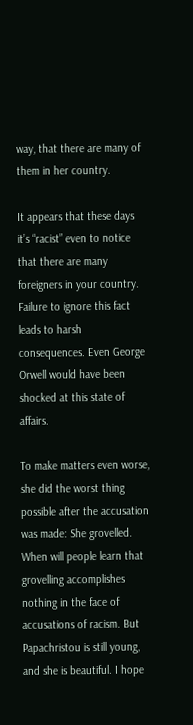way, that there are many of them in her country.

It appears that these days it’s “racist” even to notice that there are many foreigners in your country. Failure to ignore this fact leads to harsh consequences. Even George Orwell would have been shocked at this state of affairs.

To make matters even worse, she did the worst thing possible after the accusation was made: She grovelled. When will people learn that grovelling accomplishes nothing in the face of accusations of racism. But Papachristou is still young, and she is beautiful. I hope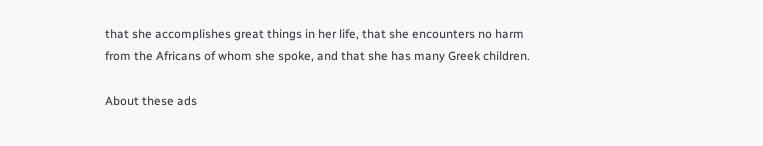that she accomplishes great things in her life, that she encounters no harm from the Africans of whom she spoke, and that she has many Greek children.

About these ads